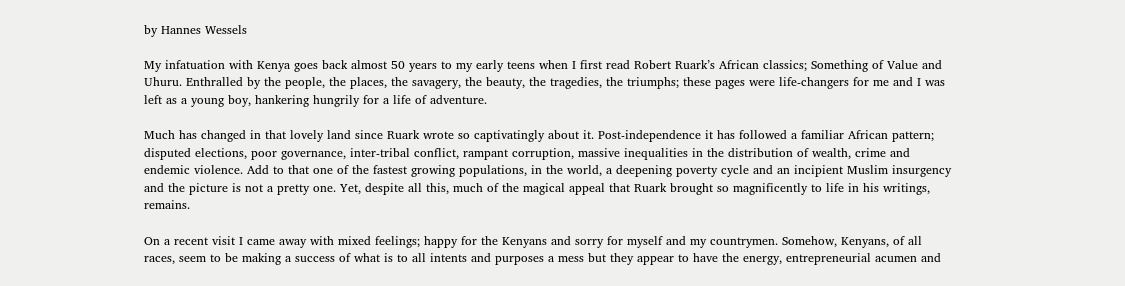by Hannes Wessels

My infatuation with Kenya goes back almost 50 years to my early teens when I first read Robert Ruark’s African classics; Something of Value and Uhuru. Enthralled by the people, the places, the savagery, the beauty, the tragedies, the triumphs; these pages were life-changers for me and I was left as a young boy, hankering hungrily for a life of adventure.

Much has changed in that lovely land since Ruark wrote so captivatingly about it. Post-independence it has followed a familiar African pattern; disputed elections, poor governance, inter-tribal conflict, rampant corruption, massive inequalities in the distribution of wealth, crime and endemic violence. Add to that one of the fastest growing populations, in the world, a deepening poverty cycle and an incipient Muslim insurgency and the picture is not a pretty one. Yet, despite all this, much of the magical appeal that Ruark brought so magnificently to life in his writings, remains.

On a recent visit I came away with mixed feelings; happy for the Kenyans and sorry for myself and my countrymen. Somehow, Kenyans, of all races, seem to be making a success of what is to all intents and purposes a mess but they appear to have the energy, entrepreneurial acumen and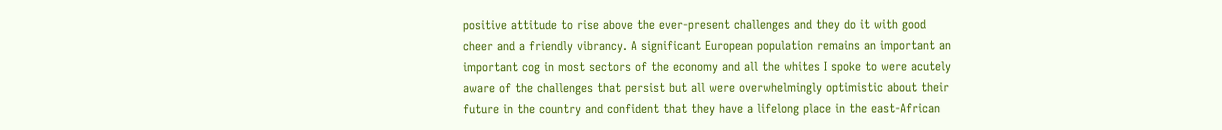positive attitude to rise above the ever-present challenges and they do it with good cheer and a friendly vibrancy. A significant European population remains an important an important cog in most sectors of the economy and all the whites I spoke to were acutely aware of the challenges that persist but all were overwhelmingly optimistic about their future in the country and confident that they have a lifelong place in the east-African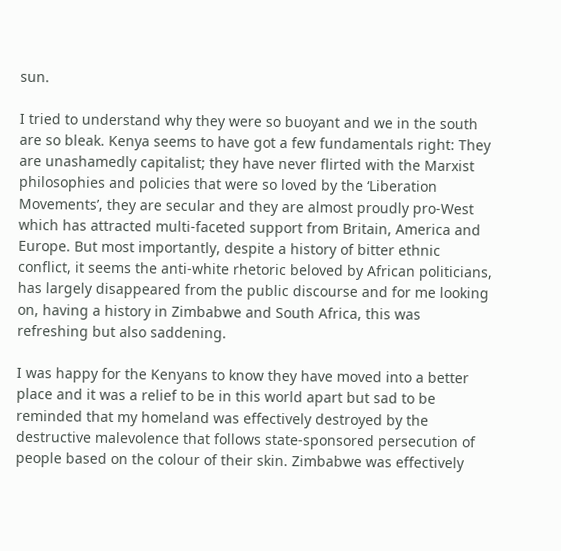sun.

I tried to understand why they were so buoyant and we in the south are so bleak. Kenya seems to have got a few fundamentals right: They are unashamedly capitalist; they have never flirted with the Marxist philosophies and policies that were so loved by the ‘Liberation Movements’, they are secular and they are almost proudly pro-West which has attracted multi-faceted support from Britain, America and Europe. But most importantly, despite a history of bitter ethnic conflict, it seems the anti-white rhetoric beloved by African politicians, has largely disappeared from the public discourse and for me looking on, having a history in Zimbabwe and South Africa, this was refreshing but also saddening.

I was happy for the Kenyans to know they have moved into a better place and it was a relief to be in this world apart but sad to be reminded that my homeland was effectively destroyed by the destructive malevolence that follows state-sponsored persecution of people based on the colour of their skin. Zimbabwe was effectively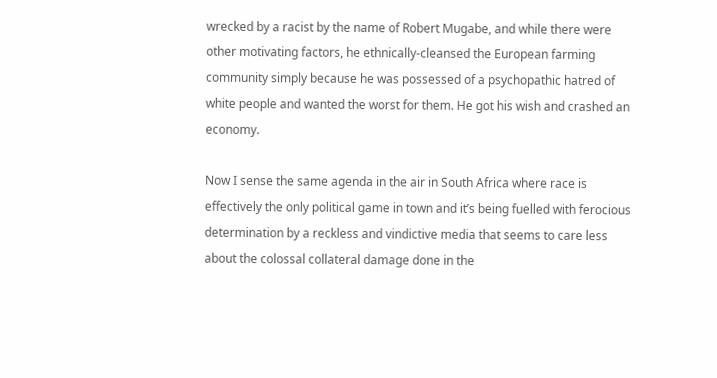wrecked by a racist by the name of Robert Mugabe, and while there were other motivating factors, he ethnically-cleansed the European farming community simply because he was possessed of a psychopathic hatred of white people and wanted the worst for them. He got his wish and crashed an economy.

Now I sense the same agenda in the air in South Africa where race is effectively the only political game in town and it’s being fuelled with ferocious determination by a reckless and vindictive media that seems to care less about the colossal collateral damage done in the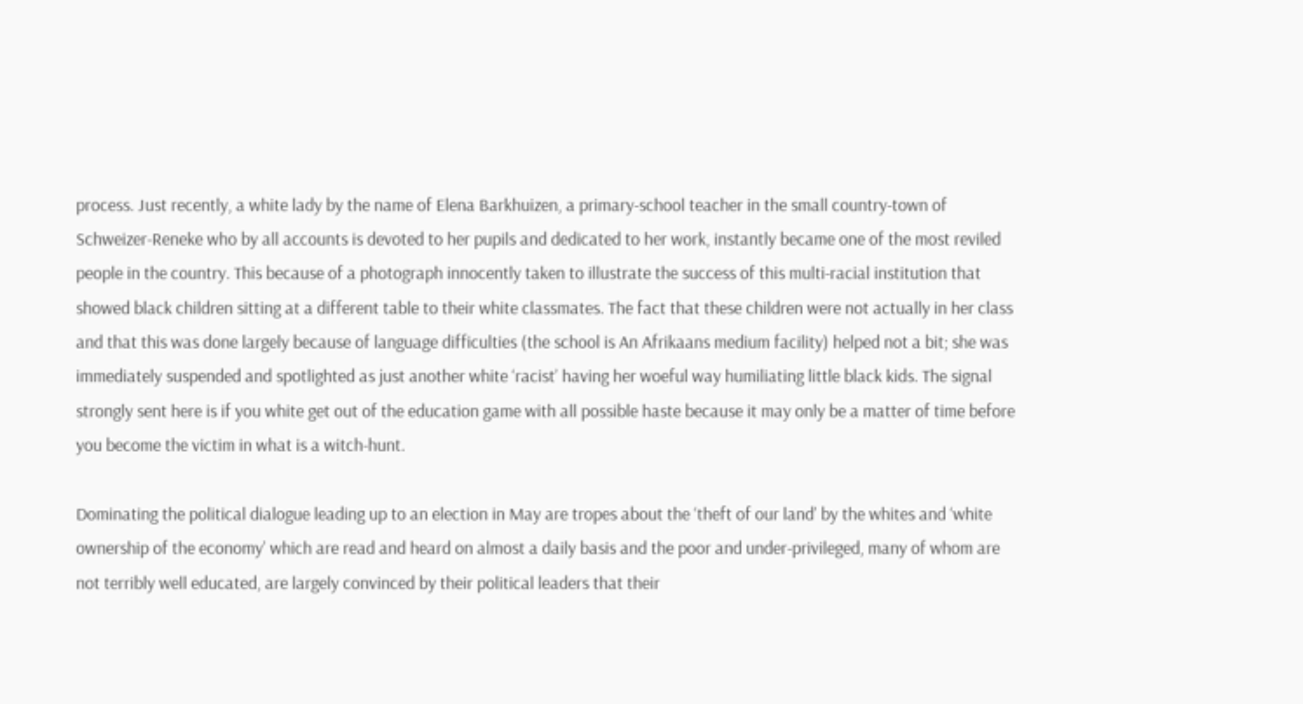process. Just recently, a white lady by the name of Elena Barkhuizen, a primary-school teacher in the small country-town of Schweizer-Reneke who by all accounts is devoted to her pupils and dedicated to her work, instantly became one of the most reviled people in the country. This because of a photograph innocently taken to illustrate the success of this multi-racial institution that showed black children sitting at a different table to their white classmates. The fact that these children were not actually in her class and that this was done largely because of language difficulties (the school is An Afrikaans medium facility) helped not a bit; she was immediately suspended and spotlighted as just another white ‘racist’ having her woeful way humiliating little black kids. The signal strongly sent here is if you white get out of the education game with all possible haste because it may only be a matter of time before you become the victim in what is a witch-hunt.

Dominating the political dialogue leading up to an election in May are tropes about the ‘theft of our land’ by the whites and ‘white ownership of the economy’ which are read and heard on almost a daily basis and the poor and under-privileged, many of whom are not terribly well educated, are largely convinced by their political leaders that their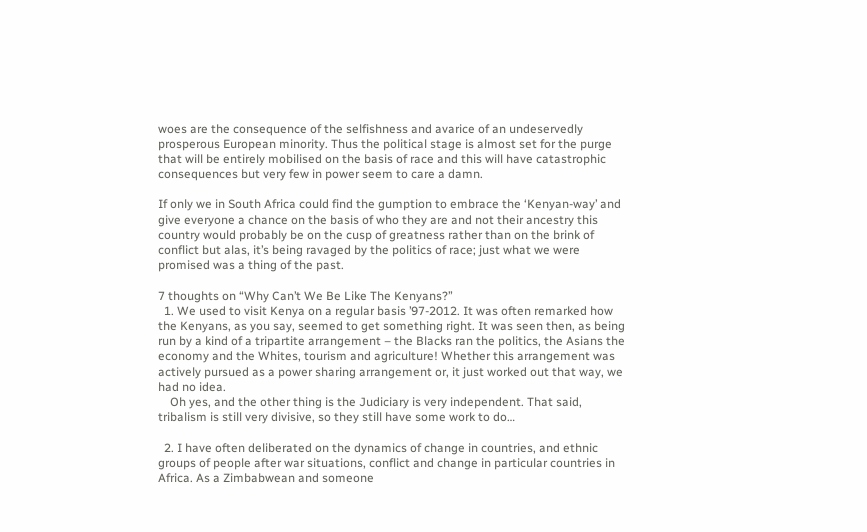woes are the consequence of the selfishness and avarice of an undeservedly prosperous European minority. Thus the political stage is almost set for the purge that will be entirely mobilised on the basis of race and this will have catastrophic consequences but very few in power seem to care a damn.

If only we in South Africa could find the gumption to embrace the ‘Kenyan-way’ and give everyone a chance on the basis of who they are and not their ancestry this country would probably be on the cusp of greatness rather than on the brink of conflict but alas, it’s being ravaged by the politics of race; just what we were promised was a thing of the past.

7 thoughts on “Why Can’t We Be Like The Kenyans?”
  1. We used to visit Kenya on a regular basis ’97-2012. It was often remarked how the Kenyans, as you say, seemed to get something right. It was seen then, as being run by a kind of a tripartite arrangement – the Blacks ran the politics, the Asians the economy and the Whites, tourism and agriculture! Whether this arrangement was actively pursued as a power sharing arrangement or, it just worked out that way, we had no idea.
    Oh yes, and the other thing is the Judiciary is very independent. That said, tribalism is still very divisive, so they still have some work to do…

  2. I have often deliberated on the dynamics of change in countries, and ethnic groups of people after war situations, conflict and change in particular countries in Africa. As a Zimbabwean and someone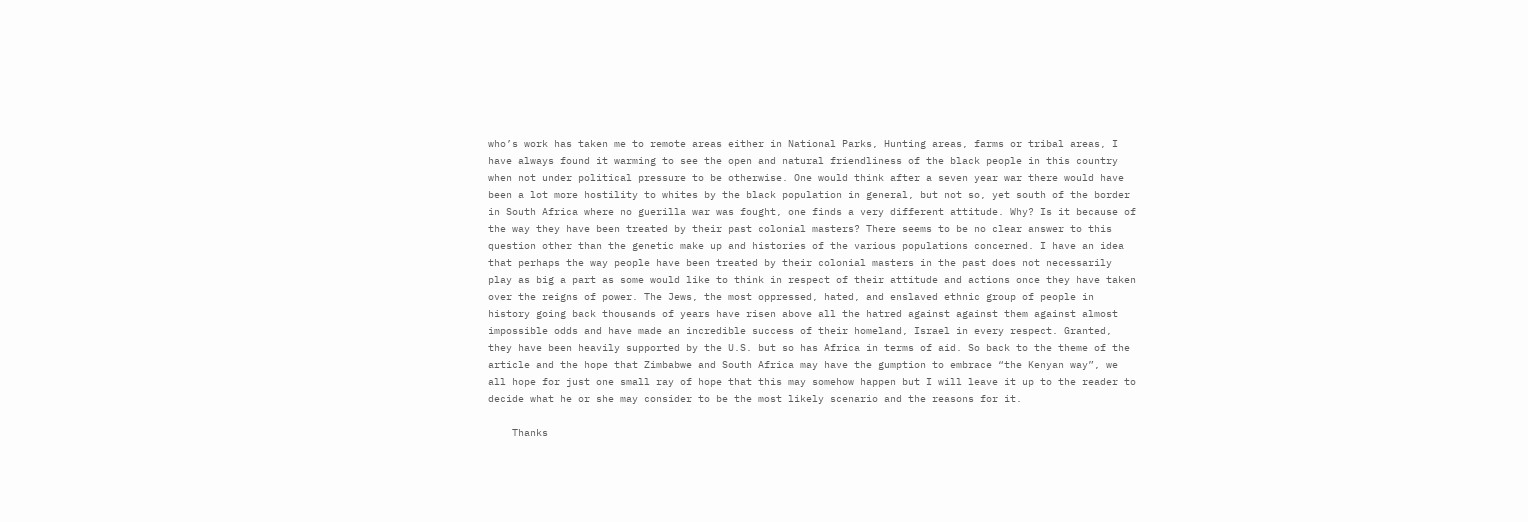who’s work has taken me to remote areas either in National Parks, Hunting areas, farms or tribal areas, I have always found it warming to see the open and natural friendliness of the black people in this country when not under political pressure to be otherwise. One would think after a seven year war there would have been a lot more hostility to whites by the black population in general, but not so, yet south of the border in South Africa where no guerilla war was fought, one finds a very different attitude. Why? Is it because of the way they have been treated by their past colonial masters? There seems to be no clear answer to this question other than the genetic make up and histories of the various populations concerned. I have an idea that perhaps the way people have been treated by their colonial masters in the past does not necessarily play as big a part as some would like to think in respect of their attitude and actions once they have taken over the reigns of power. The Jews, the most oppressed, hated, and enslaved ethnic group of people in history going back thousands of years have risen above all the hatred against against them against almost impossible odds and have made an incredible success of their homeland, Israel in every respect. Granted, they have been heavily supported by the U.S. but so has Africa in terms of aid. So back to the theme of the article and the hope that Zimbabwe and South Africa may have the gumption to embrace “the Kenyan way”, we all hope for just one small ray of hope that this may somehow happen but I will leave it up to the reader to decide what he or she may consider to be the most likely scenario and the reasons for it.

    Thanks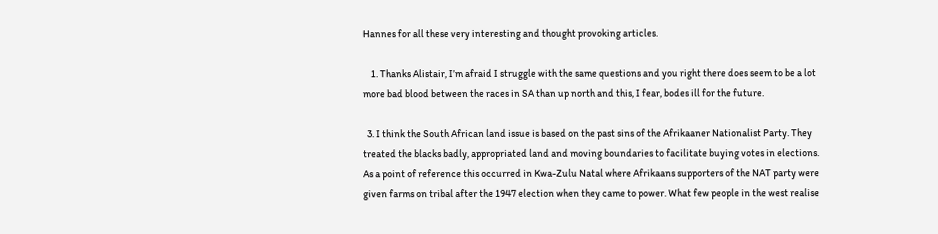Hannes for all these very interesting and thought provoking articles.

    1. Thanks Alistair, I’m afraid I struggle with the same questions and you right there does seem to be a lot more bad blood between the races in SA than up north and this, I fear, bodes ill for the future.

  3. I think the South African land issue is based on the past sins of the Afrikaaner Nationalist Party. They treated the blacks badly, appropriated land and moving boundaries to facilitate buying votes in elections. As a point of reference this occurred in Kwa-Zulu Natal where Afrikaans supporters of the NAT party were given farms on tribal after the 1947 election when they came to power. What few people in the west realise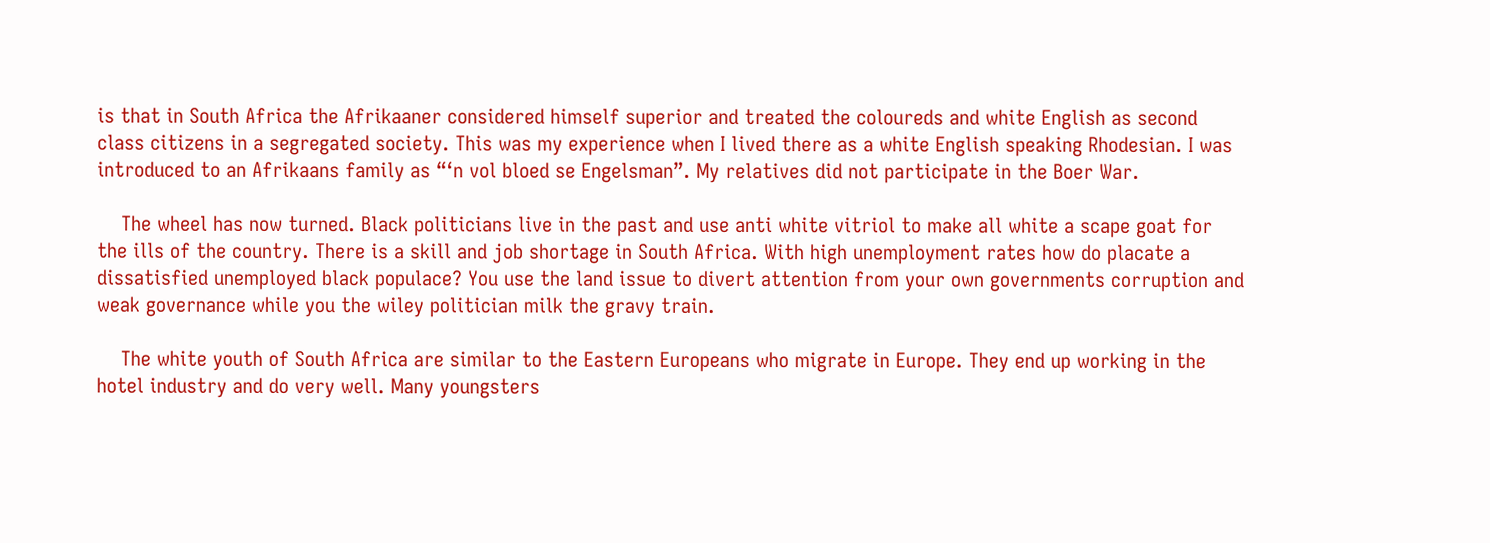is that in South Africa the Afrikaaner considered himself superior and treated the coloureds and white English as second class citizens in a segregated society. This was my experience when I lived there as a white English speaking Rhodesian. I was introduced to an Afrikaans family as “‘n vol bloed se Engelsman”. My relatives did not participate in the Boer War.

    The wheel has now turned. Black politicians live in the past and use anti white vitriol to make all white a scape goat for the ills of the country. There is a skill and job shortage in South Africa. With high unemployment rates how do placate a dissatisfied unemployed black populace? You use the land issue to divert attention from your own governments corruption and weak governance while you the wiley politician milk the gravy train.

    The white youth of South Africa are similar to the Eastern Europeans who migrate in Europe. They end up working in the hotel industry and do very well. Many youngsters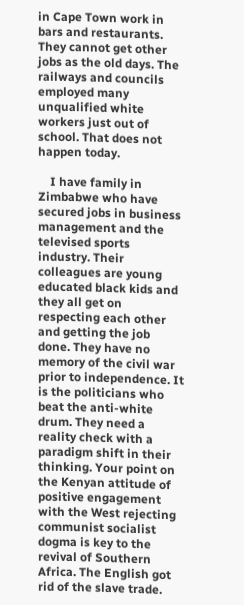in Cape Town work in bars and restaurants. They cannot get other jobs as the old days. The railways and councils employed many unqualified white workers just out of school. That does not happen today.

    I have family in Zimbabwe who have secured jobs in business management and the televised sports industry. Their colleagues are young educated black kids and they all get on respecting each other and getting the job done. They have no memory of the civil war prior to independence. It is the politicians who beat the anti-white drum. They need a reality check with a paradigm shift in their thinking. Your point on the Kenyan attitude of positive engagement with the West rejecting communist socialist dogma is key to the revival of Southern Africa. The English got rid of the slave trade.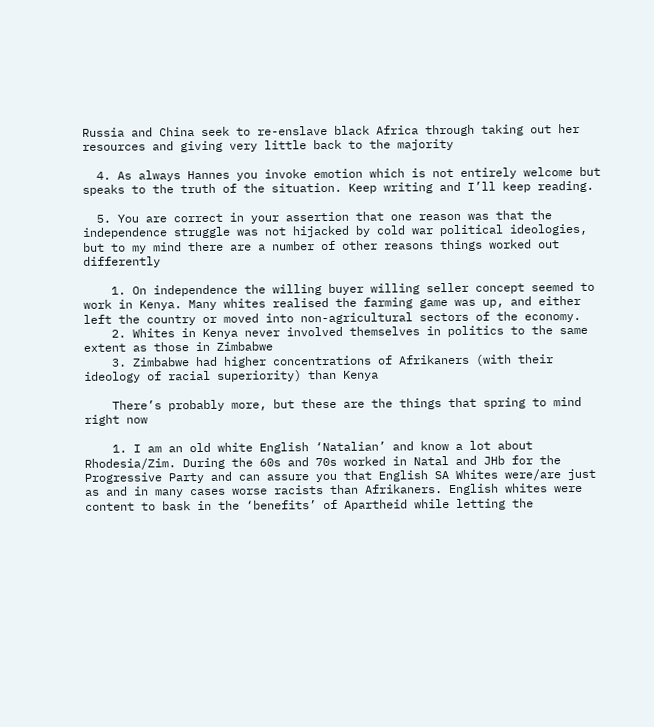Russia and China seek to re-enslave black Africa through taking out her resources and giving very little back to the majority

  4. As always Hannes you invoke emotion which is not entirely welcome but speaks to the truth of the situation. Keep writing and I’ll keep reading.

  5. You are correct in your assertion that one reason was that the independence struggle was not hijacked by cold war political ideologies, but to my mind there are a number of other reasons things worked out differently

    1. On independence the willing buyer willing seller concept seemed to work in Kenya. Many whites realised the farming game was up, and either left the country or moved into non-agricultural sectors of the economy.
    2. Whites in Kenya never involved themselves in politics to the same extent as those in Zimbabwe
    3. Zimbabwe had higher concentrations of Afrikaners (with their ideology of racial superiority) than Kenya

    There’s probably more, but these are the things that spring to mind right now

    1. I am an old white English ‘Natalian’ and know a lot about Rhodesia/Zim. During the 60s and 70s worked in Natal and JHb for the Progressive Party and can assure you that English SA Whites were/are just as and in many cases worse racists than Afrikaners. English whites were content to bask in the ‘benefits’ of Apartheid while letting the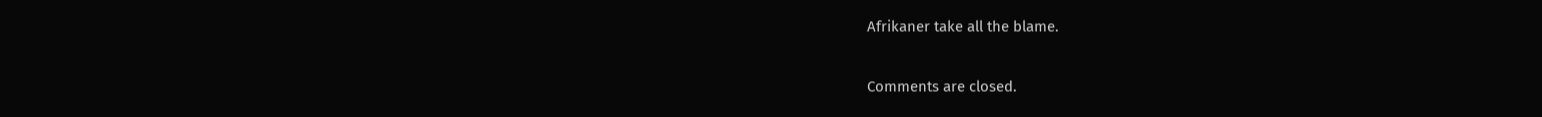Afrikaner take all the blame.

Comments are closed.